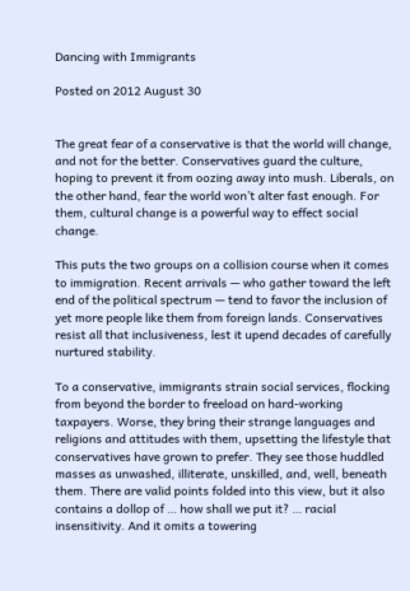Dancing with Immigrants

Posted on 2012 August 30


The great fear of a conservative is that the world will change, and not for the better. Conservatives guard the culture, hoping to prevent it from oozing away into mush. Liberals, on the other hand, fear the world won’t alter fast enough. For them, cultural change is a powerful way to effect social change.

This puts the two groups on a collision course when it comes to immigration. Recent arrivals — who gather toward the left end of the political spectrum — tend to favor the inclusion of yet more people like them from foreign lands. Conservatives resist all that inclusiveness, lest it upend decades of carefully nurtured stability.

To a conservative, immigrants strain social services, flocking from beyond the border to freeload on hard-working taxpayers. Worse, they bring their strange languages and religions and attitudes with them, upsetting the lifestyle that conservatives have grown to prefer. They see those huddled masses as unwashed, illiterate, unskilled, and, well, beneath them. There are valid points folded into this view, but it also contains a dollop of … how shall we put it? … racial insensitivity. And it omits a towering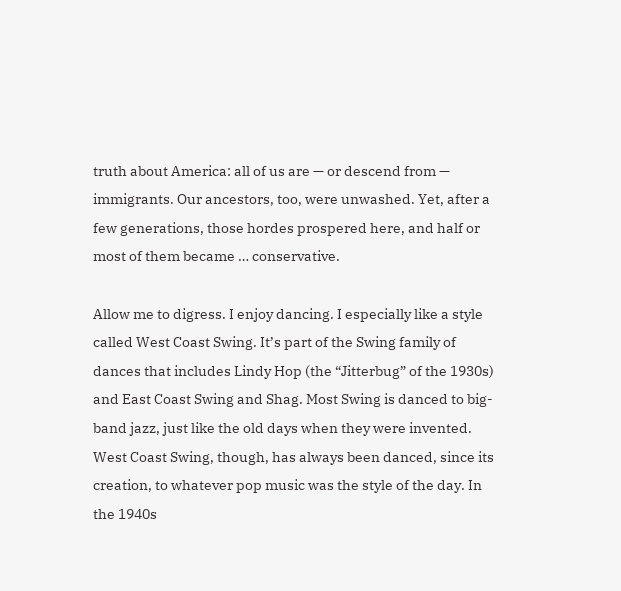truth about America: all of us are — or descend from — immigrants. Our ancestors, too, were unwashed. Yet, after a few generations, those hordes prospered here, and half or most of them became … conservative.

Allow me to digress. I enjoy dancing. I especially like a style called West Coast Swing. It’s part of the Swing family of dances that includes Lindy Hop (the “Jitterbug” of the 1930s) and East Coast Swing and Shag. Most Swing is danced to big-band jazz, just like the old days when they were invented. West Coast Swing, though, has always been danced, since its creation, to whatever pop music was the style of the day. In the 1940s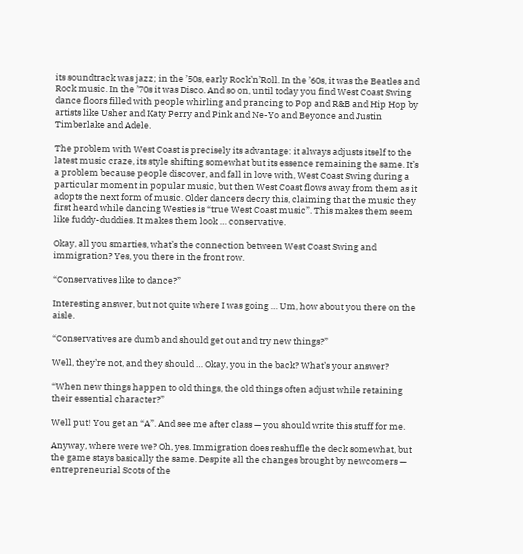its soundtrack was jazz; in the ’50s, early Rock’n’Roll. In the ’60s, it was the Beatles and Rock music. In the ’70s it was Disco. And so on, until today you find West Coast Swing dance floors filled with people whirling and prancing to Pop and R&B and Hip Hop by artists like Usher and Katy Perry and Pink and Ne-Yo and Beyonce and Justin Timberlake and Adele.

The problem with West Coast is precisely its advantage: it always adjusts itself to the latest music craze, its style shifting somewhat but its essence remaining the same. It’s a problem because people discover, and fall in love with, West Coast Swing during a particular moment in popular music, but then West Coast flows away from them as it adopts the next form of music. Older dancers decry this, claiming that the music they first heard while dancing Westies is “true West Coast music”. This makes them seem like fuddy-duddies. It makes them look … conservative.

Okay, all you smarties, what’s the connection between West Coast Swing and immigration? Yes, you there in the front row.

“Conservatives like to dance?”

Interesting answer, but not quite where I was going … Um, how about you there on the aisle.

“Conservatives are dumb and should get out and try new things?”

Well, they’re not, and they should … Okay, you in the back? What’s your answer?

“When new things happen to old things, the old things often adjust while retaining their essential character?”

Well put! You get an “A”. And see me after class — you should write this stuff for me.

Anyway, where were we? Oh, yes. Immigration does reshuffle the deck somewhat, but the game stays basically the same. Despite all the changes brought by newcomers — entrepreneurial Scots of the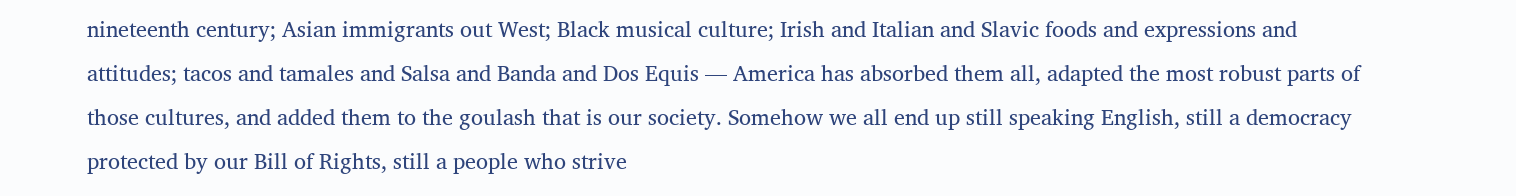nineteenth century; Asian immigrants out West; Black musical culture; Irish and Italian and Slavic foods and expressions and attitudes; tacos and tamales and Salsa and Banda and Dos Equis — America has absorbed them all, adapted the most robust parts of those cultures, and added them to the goulash that is our society. Somehow we all end up still speaking English, still a democracy protected by our Bill of Rights, still a people who strive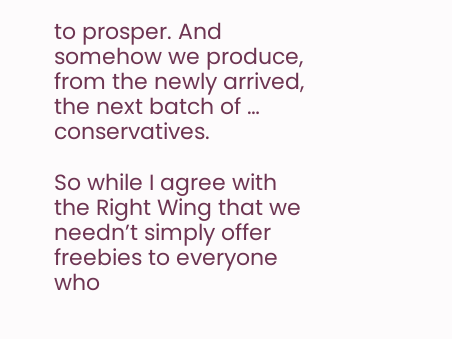to prosper. And somehow we produce, from the newly arrived, the next batch of … conservatives.

So while I agree with the Right Wing that we needn’t simply offer freebies to everyone who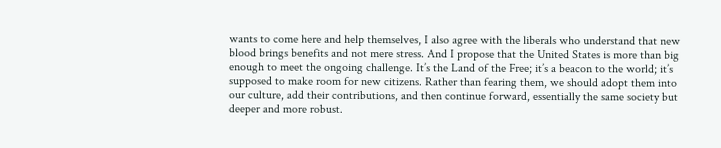wants to come here and help themselves, I also agree with the liberals who understand that new blood brings benefits and not mere stress. And I propose that the United States is more than big enough to meet the ongoing challenge. It’s the Land of the Free; it’s a beacon to the world; it’s supposed to make room for new citizens. Rather than fearing them, we should adopt them into our culture, add their contributions, and then continue forward, essentially the same society but deeper and more robust.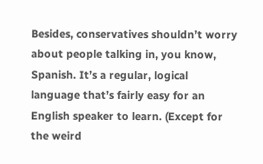Besides, conservatives shouldn’t worry about people talking in, you know, Spanish. It’s a regular, logical language that’s fairly easy for an English speaker to learn. (Except for the weird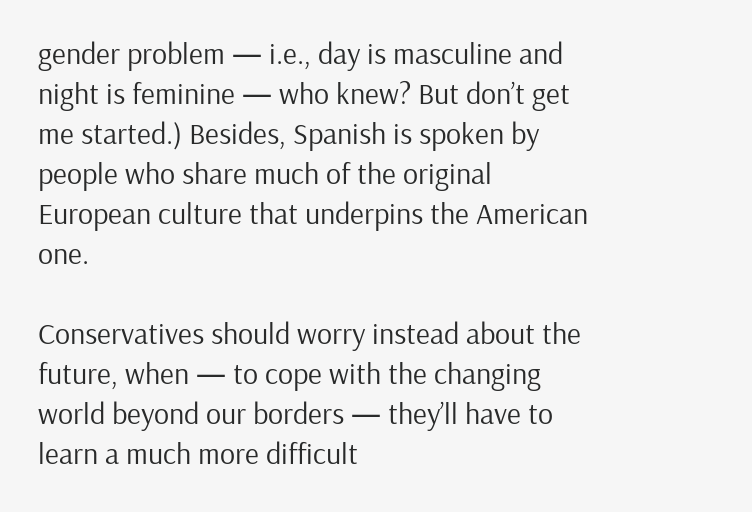gender problem — i.e., day is masculine and night is feminine — who knew? But don’t get me started.) Besides, Spanish is spoken by people who share much of the original European culture that underpins the American one.

Conservatives should worry instead about the future, when — to cope with the changing world beyond our borders — they’ll have to learn a much more difficult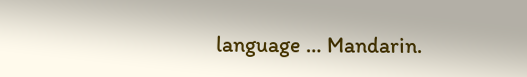language … Mandarin.